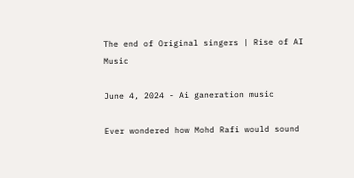The end of Original singers | Rise of AI Music

June 4, 2024 - Ai ganeration music

Ever wondered how Mohd Rafi would sound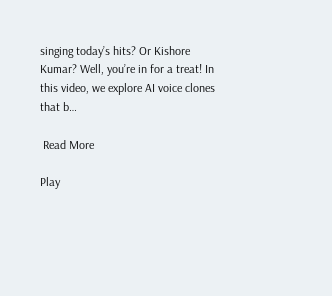singing today’s hits? Or Kishore Kumar? Well, you’re in for a treat! In this video, we explore AI voice clones that b…

 Read More

Play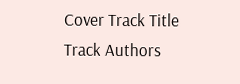Cover Track Title
Track Authors